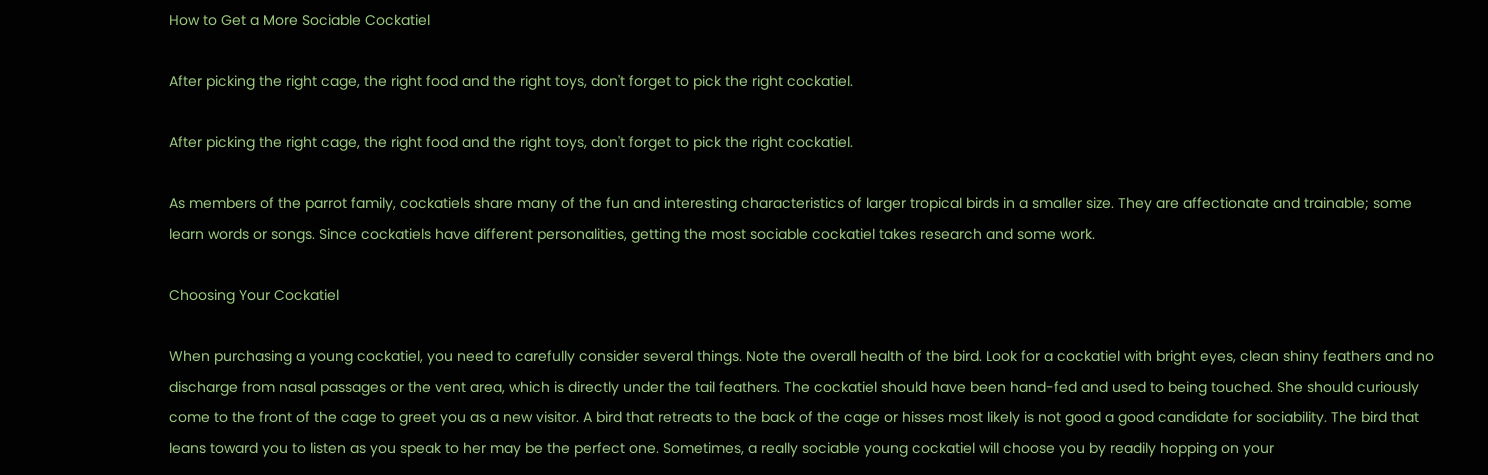How to Get a More Sociable Cockatiel

After picking the right cage, the right food and the right toys, don't forget to pick the right cockatiel.

After picking the right cage, the right food and the right toys, don't forget to pick the right cockatiel.

As members of the parrot family, cockatiels share many of the fun and interesting characteristics of larger tropical birds in a smaller size. They are affectionate and trainable; some learn words or songs. Since cockatiels have different personalities, getting the most sociable cockatiel takes research and some work.

Choosing Your Cockatiel

When purchasing a young cockatiel, you need to carefully consider several things. Note the overall health of the bird. Look for a cockatiel with bright eyes, clean shiny feathers and no discharge from nasal passages or the vent area, which is directly under the tail feathers. The cockatiel should have been hand-fed and used to being touched. She should curiously come to the front of the cage to greet you as a new visitor. A bird that retreats to the back of the cage or hisses most likely is not good a good candidate for sociability. The bird that leans toward you to listen as you speak to her may be the perfect one. Sometimes, a really sociable young cockatiel will choose you by readily hopping on your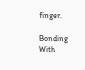finger.

Bonding With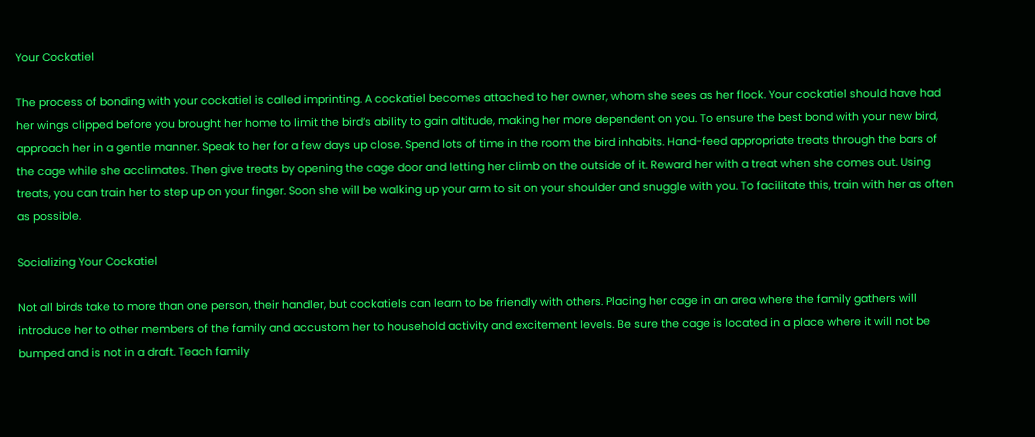Your Cockatiel

The process of bonding with your cockatiel is called imprinting. A cockatiel becomes attached to her owner, whom she sees as her flock. Your cockatiel should have had her wings clipped before you brought her home to limit the bird’s ability to gain altitude, making her more dependent on you. To ensure the best bond with your new bird, approach her in a gentle manner. Speak to her for a few days up close. Spend lots of time in the room the bird inhabits. Hand-feed appropriate treats through the bars of the cage while she acclimates. Then give treats by opening the cage door and letting her climb on the outside of it. Reward her with a treat when she comes out. Using treats, you can train her to step up on your finger. Soon she will be walking up your arm to sit on your shoulder and snuggle with you. To facilitate this, train with her as often as possible.

Socializing Your Cockatiel

Not all birds take to more than one person, their handler, but cockatiels can learn to be friendly with others. Placing her cage in an area where the family gathers will introduce her to other members of the family and accustom her to household activity and excitement levels. Be sure the cage is located in a place where it will not be bumped and is not in a draft. Teach family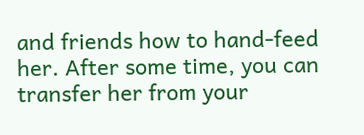and friends how to hand-feed her. After some time, you can transfer her from your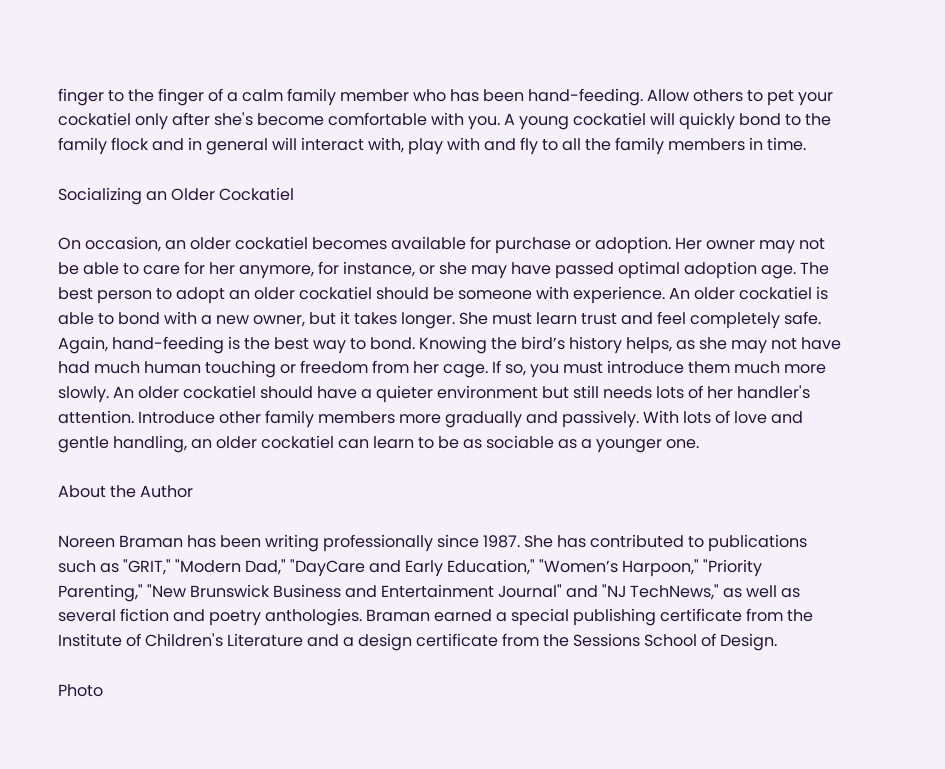finger to the finger of a calm family member who has been hand-feeding. Allow others to pet your cockatiel only after she's become comfortable with you. A young cockatiel will quickly bond to the family flock and in general will interact with, play with and fly to all the family members in time.

Socializing an Older Cockatiel

On occasion, an older cockatiel becomes available for purchase or adoption. Her owner may not be able to care for her anymore, for instance, or she may have passed optimal adoption age. The best person to adopt an older cockatiel should be someone with experience. An older cockatiel is able to bond with a new owner, but it takes longer. She must learn trust and feel completely safe. Again, hand-feeding is the best way to bond. Knowing the bird’s history helps, as she may not have had much human touching or freedom from her cage. If so, you must introduce them much more slowly. An older cockatiel should have a quieter environment but still needs lots of her handler's attention. Introduce other family members more gradually and passively. With lots of love and gentle handling, an older cockatiel can learn to be as sociable as a younger one.

About the Author

Noreen Braman has been writing professionally since 1987. She has contributed to publications such as "GRIT," "Modern Dad," "DayCare and Early Education," "Women’s Harpoon," "Priority Parenting," "New Brunswick Business and Entertainment Journal" and "NJ TechNews," as well as several fiction and poetry anthologies. Braman earned a special publishing certificate from the Institute of Children's Literature and a design certificate from the Sessions School of Design.

Photo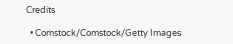Credits

  • Comstock/Comstock/Getty Images